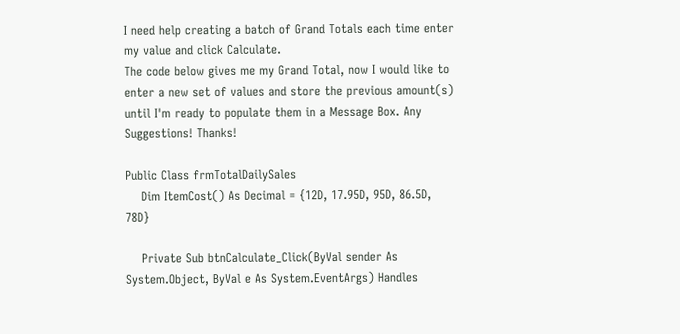I need help creating a batch of Grand Totals each time enter my value and click Calculate.
The code below gives me my Grand Total, now I would like to enter a new set of values and store the previous amount(s) until I'm ready to populate them in a Message Box. Any Suggestions! Thanks!

Public Class frmTotalDailySales
    Dim ItemCost() As Decimal = {12D, 17.95D, 95D, 86.5D, 78D}

    Private Sub btnCalculate_Click(ByVal sender As System.Object, ByVal e As System.EventArgs) Handles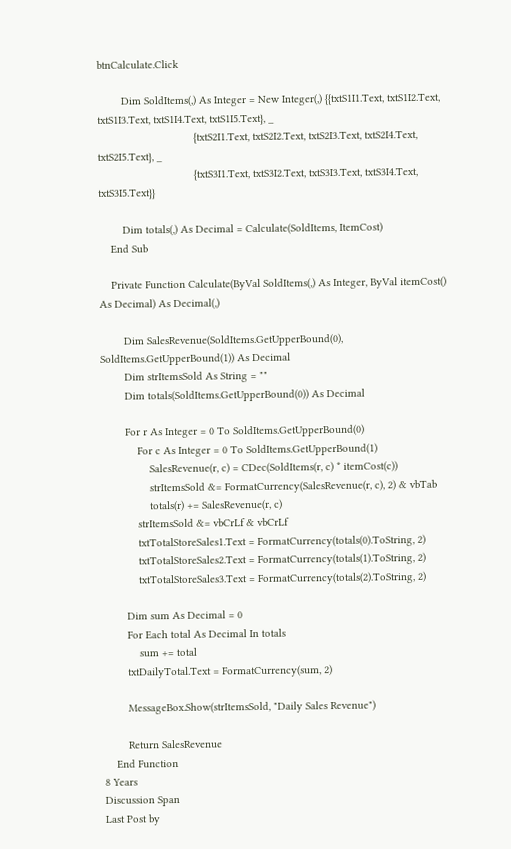btnCalculate.Click

        Dim SoldItems(,) As Integer = New Integer(,) {{txtS1I1.Text, txtS1I2.Text, txtS1I3.Text, txtS1I4.Text, txtS1I5.Text}, _
                                {txtS2I1.Text, txtS2I2.Text, txtS2I3.Text, txtS2I4.Text, txtS2I5.Text}, _
                                {txtS3I1.Text, txtS3I2.Text, txtS3I3.Text, txtS3I4.Text, txtS3I5.Text}}

        Dim totals(,) As Decimal = Calculate(SoldItems, ItemCost)
    End Sub

    Private Function Calculate(ByVal SoldItems(,) As Integer, ByVal itemCost() As Decimal) As Decimal(,)

        Dim SalesRevenue(SoldItems.GetUpperBound(0), SoldItems.GetUpperBound(1)) As Decimal
        Dim strItemsSold As String = ""
        Dim totals(SoldItems.GetUpperBound(0)) As Decimal

        For r As Integer = 0 To SoldItems.GetUpperBound(0)
            For c As Integer = 0 To SoldItems.GetUpperBound(1)
                SalesRevenue(r, c) = CDec(SoldItems(r, c) * itemCost(c))
                strItemsSold &= FormatCurrency(SalesRevenue(r, c), 2) & vbTab
                totals(r) += SalesRevenue(r, c)
            strItemsSold &= vbCrLf & vbCrLf
            txtTotalStoreSales1.Text = FormatCurrency(totals(0).ToString, 2)
            txtTotalStoreSales2.Text = FormatCurrency(totals(1).ToString, 2)
            txtTotalStoreSales3.Text = FormatCurrency(totals(2).ToString, 2)

        Dim sum As Decimal = 0
        For Each total As Decimal In totals
            sum += total
        txtDailyTotal.Text = FormatCurrency(sum, 2)

        MessageBox.Show(strItemsSold, "Daily Sales Revenue")

        Return SalesRevenue
    End Function
8 Years
Discussion Span
Last Post by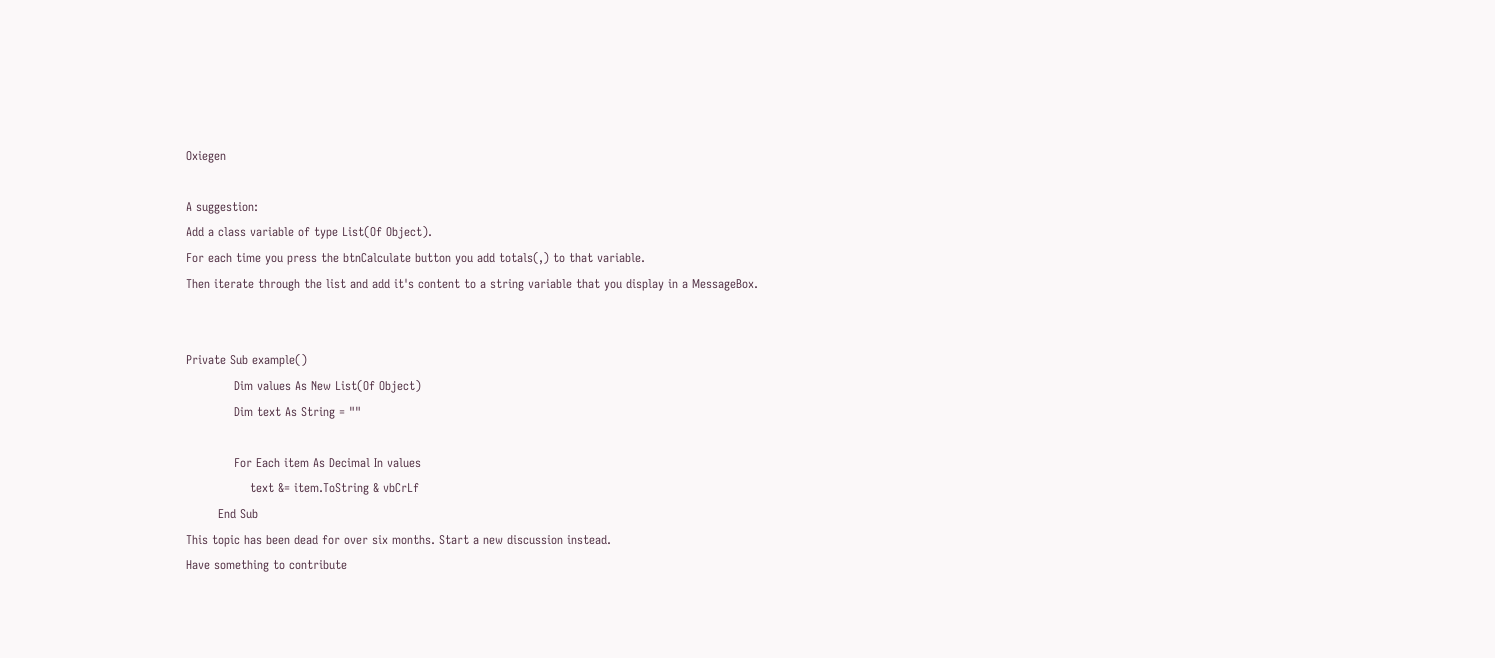Oxiegen

A suggestion:
Add a class variable of type List(Of Object).
For each time you press the btnCalculate button you add totals(,) to that variable.
Then iterate through the list and add it's content to a string variable that you display in a MessageBox.


Private Sub example()
            Dim values As New List(Of Object)
            Dim text As String = ""

            For Each item As Decimal In values
                text &= item.ToString & vbCrLf
        End Sub
This topic has been dead for over six months. Start a new discussion instead.
Have something to contribute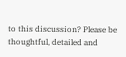to this discussion? Please be thoughtful, detailed and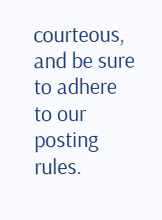courteous, and be sure to adhere to our posting rules.